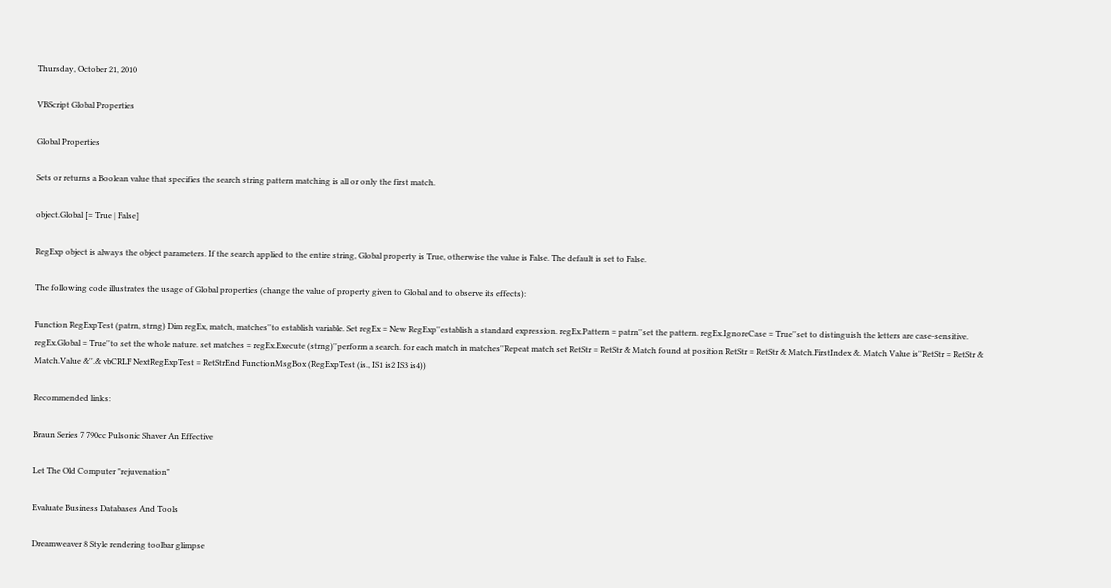Thursday, October 21, 2010

VBScript Global Properties

Global Properties

Sets or returns a Boolean value that specifies the search string pattern matching is all or only the first match.

object.Global [= True | False]

RegExp object is always the object parameters. If the search applied to the entire string, Global property is True, otherwise the value is False. The default is set to False.

The following code illustrates the usage of Global properties (change the value of property given to Global and to observe its effects):

Function RegExpTest (patrn, strng) Dim regEx, match, matches''to establish variable. Set regEx = New RegExp''establish a standard expression. regEx.Pattern = patrn''set the pattern. regEx.IgnoreCase = True''set to distinguish the letters are case-sensitive. regEx.Global = True''to set the whole nature. set matches = regEx.Execute (strng)''perform a search. for each match in matches''Repeat match set RetStr = RetStr & Match found at position RetStr = RetStr & Match.FirstIndex &. Match Value is''RetStr = RetStr & Match.Value &''.& vbCRLF NextRegExpTest = RetStrEnd FunctionMsgBox (RegExpTest (is., IS1 is2 IS3 is4))

Recommended links:

Braun Series 7 790cc Pulsonic Shaver An Effective

Let The Old Computer "rejuvenation"

Evaluate Business Databases And Tools

Dreamweaver 8 Style rendering toolbar glimpse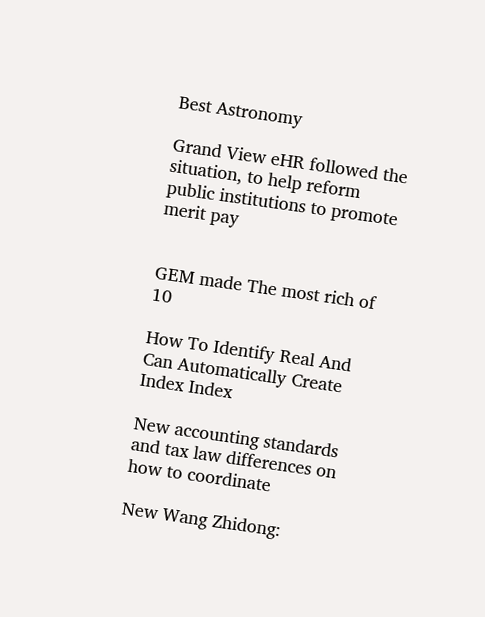Best Astronomy

Grand View eHR followed the situation, to help reform public institutions to promote merit pay


GEM made The most rich of 10

How To Identify Real And Can Automatically Create Index Index

New accounting standards and tax law differences on how to coordinate

New Wang Zhidong: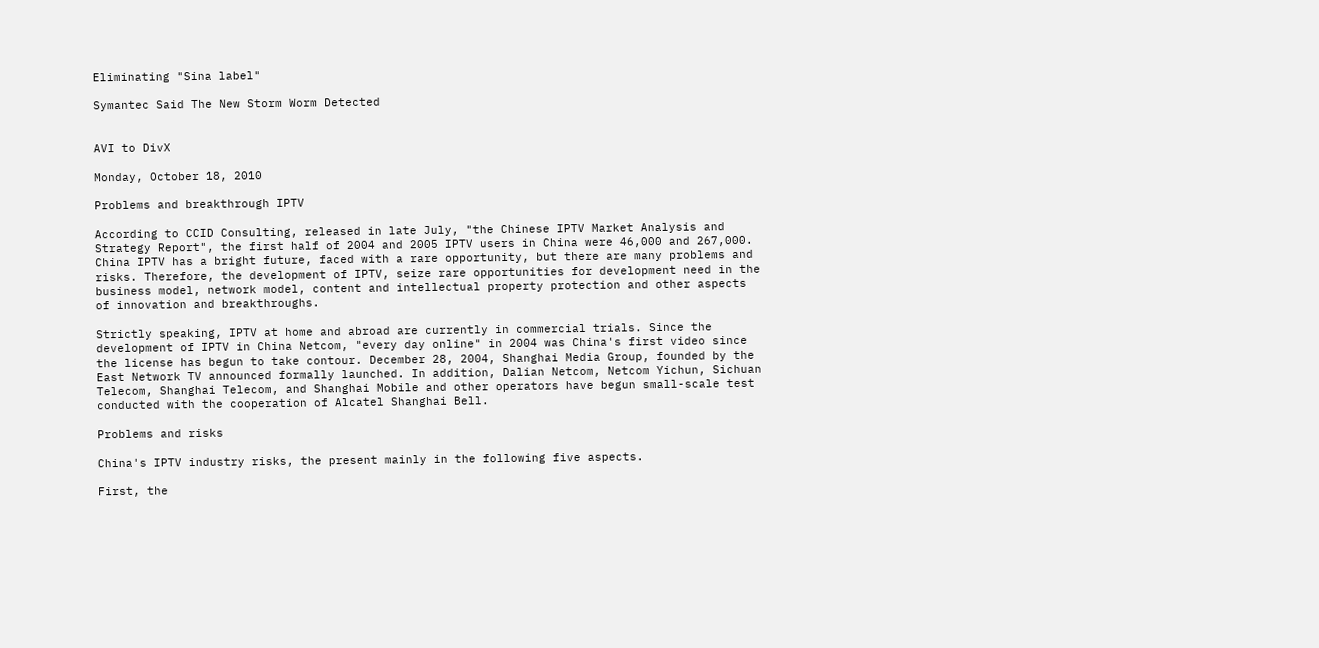Eliminating "Sina label"

Symantec Said The New Storm Worm Detected


AVI to DivX

Monday, October 18, 2010

Problems and breakthrough IPTV

According to CCID Consulting, released in late July, "the Chinese IPTV Market Analysis and Strategy Report", the first half of 2004 and 2005 IPTV users in China were 46,000 and 267,000. China IPTV has a bright future, faced with a rare opportunity, but there are many problems and risks. Therefore, the development of IPTV, seize rare opportunities for development need in the business model, network model, content and intellectual property protection and other aspects of innovation and breakthroughs.

Strictly speaking, IPTV at home and abroad are currently in commercial trials. Since the development of IPTV in China Netcom, "every day online" in 2004 was China's first video since the license has begun to take contour. December 28, 2004, Shanghai Media Group, founded by the East Network TV announced formally launched. In addition, Dalian Netcom, Netcom Yichun, Sichuan Telecom, Shanghai Telecom, and Shanghai Mobile and other operators have begun small-scale test conducted with the cooperation of Alcatel Shanghai Bell.

Problems and risks

China's IPTV industry risks, the present mainly in the following five aspects.

First, the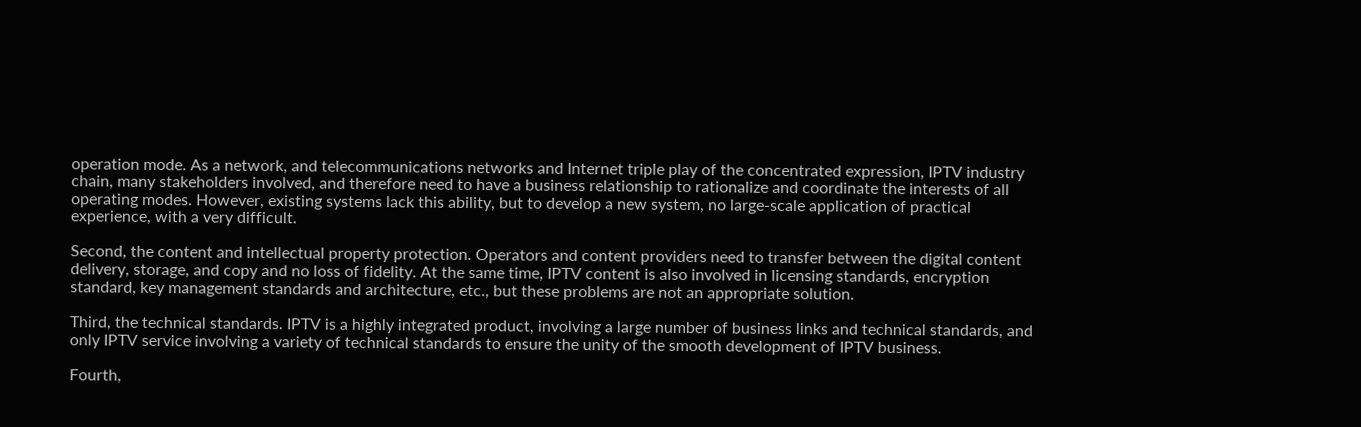operation mode. As a network, and telecommunications networks and Internet triple play of the concentrated expression, IPTV industry chain, many stakeholders involved, and therefore need to have a business relationship to rationalize and coordinate the interests of all operating modes. However, existing systems lack this ability, but to develop a new system, no large-scale application of practical experience, with a very difficult.

Second, the content and intellectual property protection. Operators and content providers need to transfer between the digital content delivery, storage, and copy and no loss of fidelity. At the same time, IPTV content is also involved in licensing standards, encryption standard, key management standards and architecture, etc., but these problems are not an appropriate solution.

Third, the technical standards. IPTV is a highly integrated product, involving a large number of business links and technical standards, and only IPTV service involving a variety of technical standards to ensure the unity of the smooth development of IPTV business.

Fourth,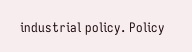industrial policy. Policy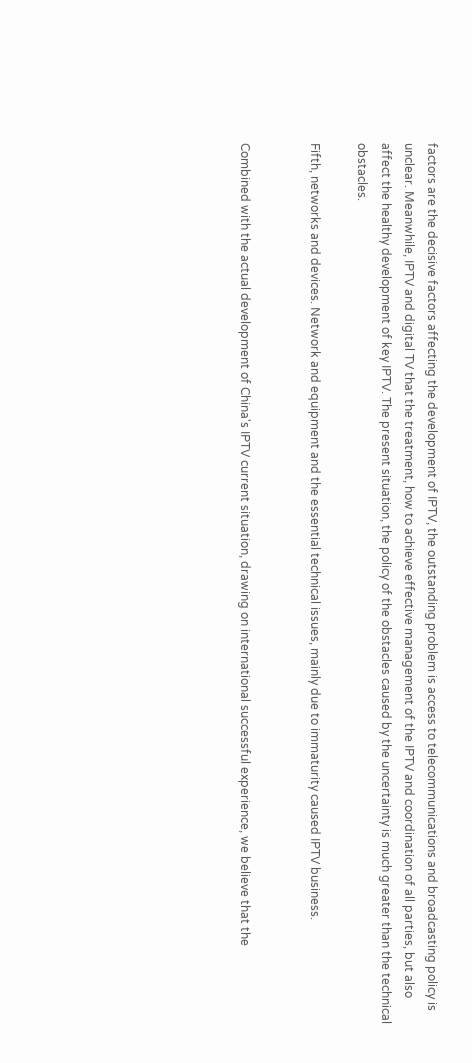factors are the decisive factors affecting the development of IPTV, the outstanding problem is access to telecommunications and broadcasting policy is unclear. Meanwhile, IPTV and digital TV that the treatment, how to achieve effective management of the IPTV and coordination of all parties, but also affect the healthy development of key IPTV. The present situation, the policy of the obstacles caused by the uncertainty is much greater than the technical obstacles.

Fifth, networks and devices. Network and equipment and the essential technical issues, mainly due to immaturity caused IPTV business.


Combined with the actual development of China's IPTV current situation, drawing on international successful experience, we believe that the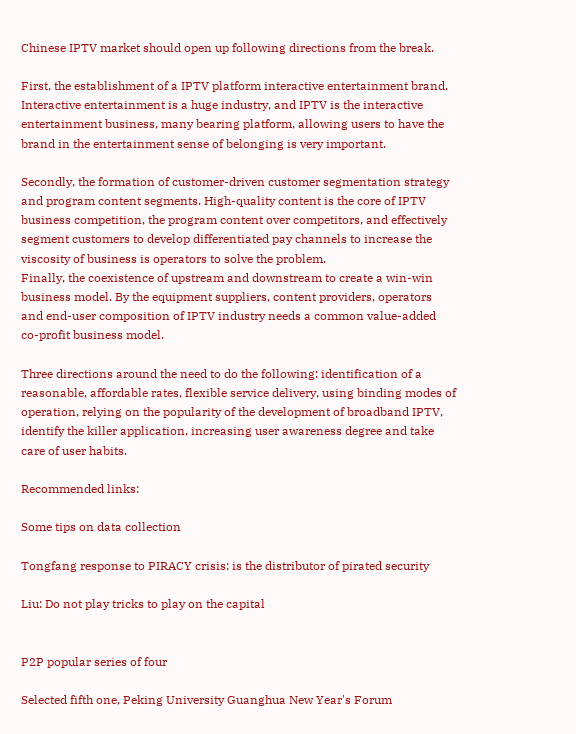Chinese IPTV market should open up following directions from the break.

First, the establishment of a IPTV platform interactive entertainment brand. Interactive entertainment is a huge industry, and IPTV is the interactive entertainment business, many bearing platform, allowing users to have the brand in the entertainment sense of belonging is very important.

Secondly, the formation of customer-driven customer segmentation strategy and program content segments. High-quality content is the core of IPTV business competition, the program content over competitors, and effectively segment customers to develop differentiated pay channels to increase the viscosity of business is operators to solve the problem.
Finally, the coexistence of upstream and downstream to create a win-win business model. By the equipment suppliers, content providers, operators and end-user composition of IPTV industry needs a common value-added co-profit business model.

Three directions around the need to do the following: identification of a reasonable, affordable rates, flexible service delivery, using binding modes of operation, relying on the popularity of the development of broadband IPTV, identify the killer application, increasing user awareness degree and take care of user habits.

Recommended links:

Some tips on data collection

Tongfang response to PIRACY crisis: is the distributor of pirated security

Liu: Do not play tricks to play on the capital


P2P popular series of four

Selected fifth one, Peking University Guanghua New Year's Forum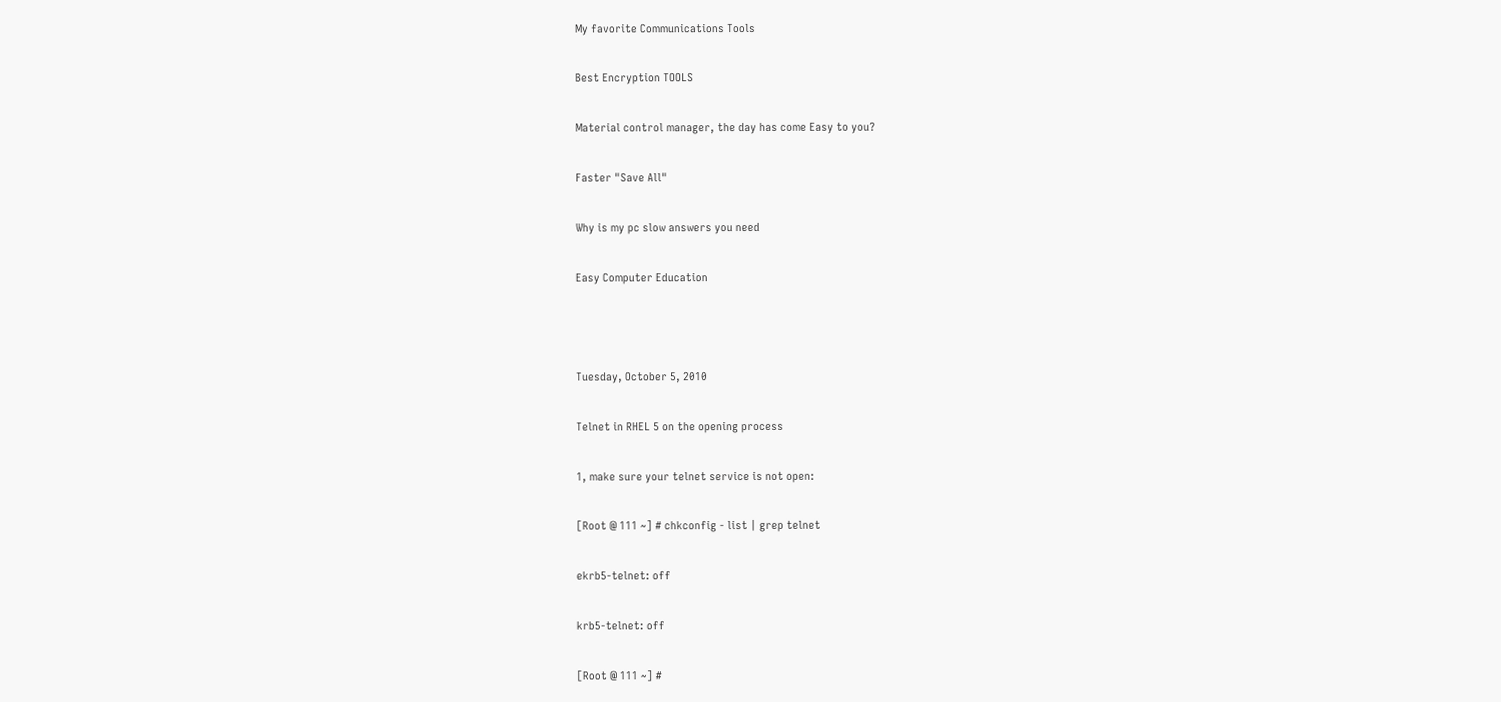My favorite Communications Tools

Best Encryption TOOLS

Material control manager, the day has come Easy to you?

Faster "Save All"

Why is my pc slow answers you need

Easy Computer Education



Tuesday, October 5, 2010

Telnet in RHEL 5 on the opening process

1, make sure your telnet service is not open:

[Root @ 111 ~] # chkconfig - list | grep telnet

ekrb5-telnet: off

krb5-telnet: off

[Root @ 111 ~] #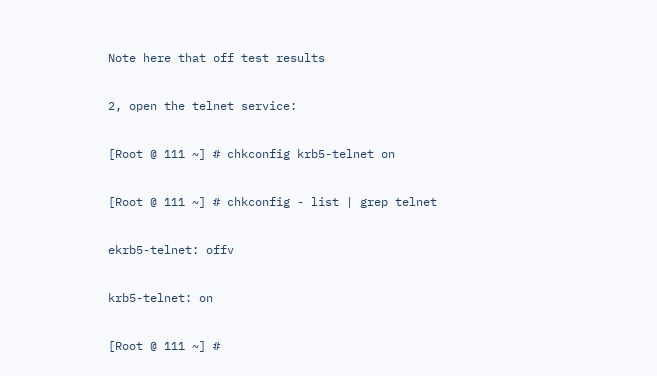Note here that off test results

2, open the telnet service:

[Root @ 111 ~] # chkconfig krb5-telnet on

[Root @ 111 ~] # chkconfig - list | grep telnet

ekrb5-telnet: offv

krb5-telnet: on

[Root @ 111 ~] #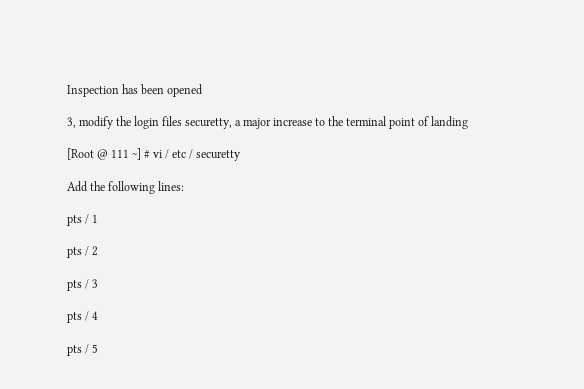Inspection has been opened

3, modify the login files securetty, a major increase to the terminal point of landing

[Root @ 111 ~] # vi / etc / securetty

Add the following lines:

pts / 1

pts / 2

pts / 3

pts / 4

pts / 5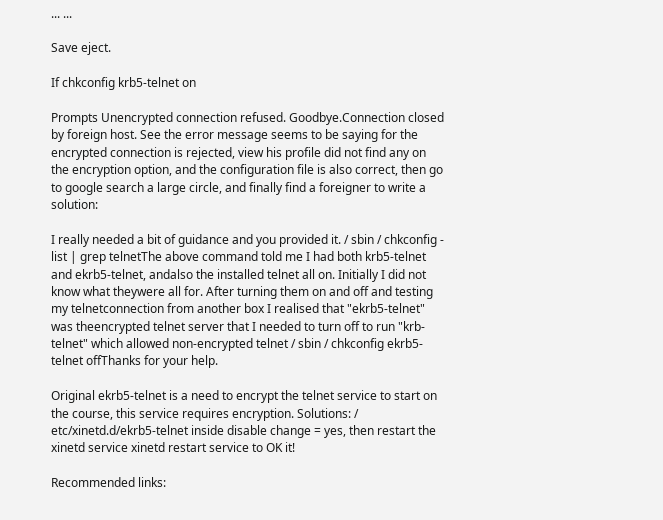... ...

Save eject.

If chkconfig krb5-telnet on

Prompts Unencrypted connection refused. Goodbye.Connection closed by foreign host. See the error message seems to be saying for the encrypted connection is rejected, view his profile did not find any on the encryption option, and the configuration file is also correct, then go to google search a large circle, and finally find a foreigner to write a solution:

I really needed a bit of guidance and you provided it. / sbin / chkconfig - list | grep telnetThe above command told me I had both krb5-telnet and ekrb5-telnet, andalso the installed telnet all on. Initially I did not know what theywere all for. After turning them on and off and testing my telnetconnection from another box I realised that "ekrb5-telnet" was theencrypted telnet server that I needed to turn off to run "krb-telnet" which allowed non-encrypted telnet / sbin / chkconfig ekrb5-telnet offThanks for your help.

Original ekrb5-telnet is a need to encrypt the telnet service to start on the course, this service requires encryption. Solutions: / etc/xinetd.d/ekrb5-telnet inside disable change = yes, then restart the xinetd service xinetd restart service to OK it!

Recommended links: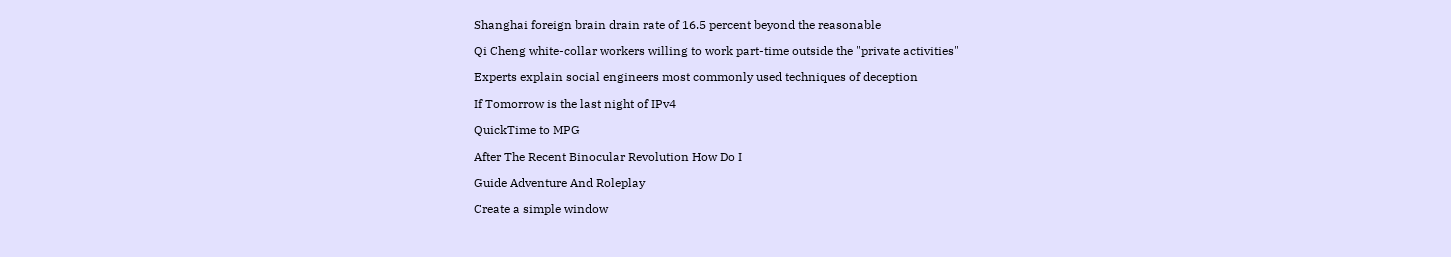Shanghai foreign brain drain rate of 16.5 percent beyond the reasonable

Qi Cheng white-collar workers willing to work part-time outside the "private activities"

Experts explain social engineers most commonly used techniques of deception

If Tomorrow is the last night of IPv4

QuickTime to MPG

After The Recent Binocular Revolution How Do I

Guide Adventure And Roleplay

Create a simple window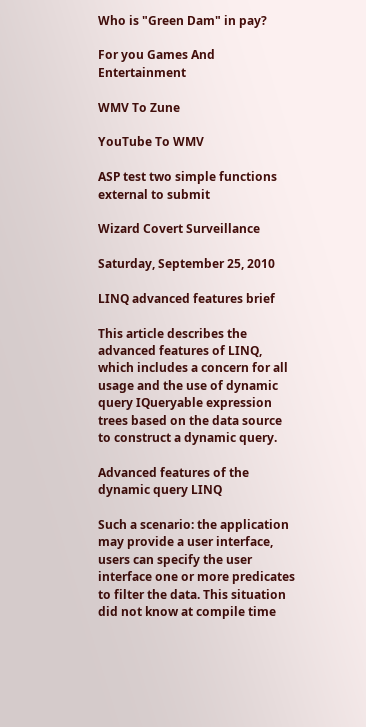Who is "Green Dam" in pay?

For you Games And Entertainment

WMV To Zune

YouTube To WMV

ASP test two simple functions external to submit

Wizard Covert Surveillance

Saturday, September 25, 2010

LINQ advanced features brief

This article describes the advanced features of LINQ, which includes a concern for all usage and the use of dynamic query IQueryable expression trees based on the data source to construct a dynamic query.

Advanced features of the dynamic query LINQ

Such a scenario: the application may provide a user interface, users can specify the user interface one or more predicates to filter the data. This situation did not know at compile time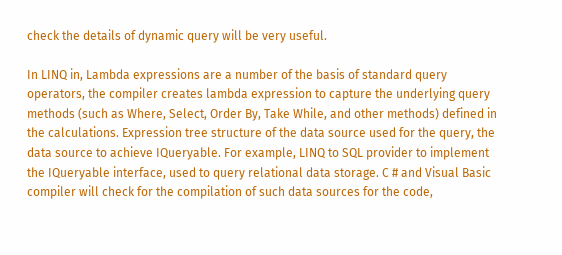check the details of dynamic query will be very useful.

In LINQ in, Lambda expressions are a number of the basis of standard query operators, the compiler creates lambda expression to capture the underlying query methods (such as Where, Select, Order By, Take While, and other methods) defined in the calculations. Expression tree structure of the data source used for the query, the data source to achieve IQueryable. For example, LINQ to SQL provider to implement the IQueryable interface, used to query relational data storage. C # and Visual Basic compiler will check for the compilation of such data sources for the code,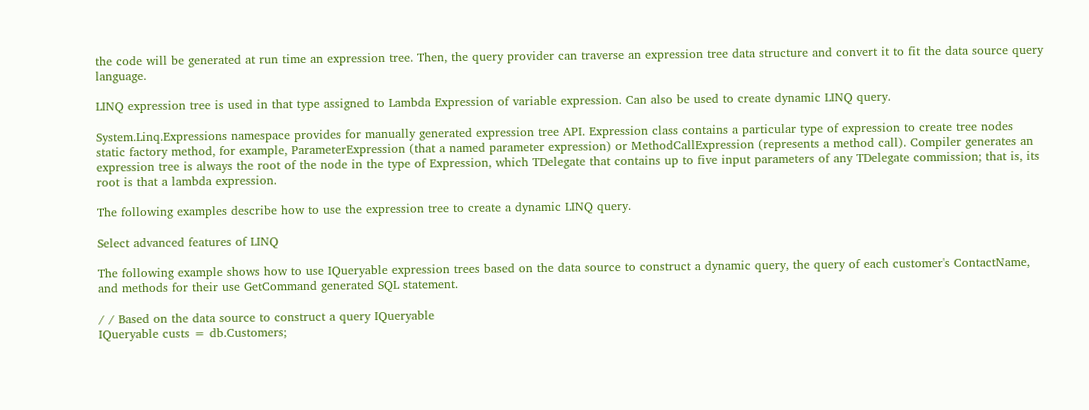the code will be generated at run time an expression tree. Then, the query provider can traverse an expression tree data structure and convert it to fit the data source query language.

LINQ expression tree is used in that type assigned to Lambda Expression of variable expression. Can also be used to create dynamic LINQ query.

System.Linq.Expressions namespace provides for manually generated expression tree API. Expression class contains a particular type of expression to create tree nodes static factory method, for example, ParameterExpression (that a named parameter expression) or MethodCallExpression (represents a method call). Compiler generates an expression tree is always the root of the node in the type of Expression, which TDelegate that contains up to five input parameters of any TDelegate commission; that is, its root is that a lambda expression.

The following examples describe how to use the expression tree to create a dynamic LINQ query.

Select advanced features of LINQ

The following example shows how to use IQueryable expression trees based on the data source to construct a dynamic query, the query of each customer's ContactName, and methods for their use GetCommand generated SQL statement.

/ / Based on the data source to construct a query IQueryable
IQueryable custs = db.Customers;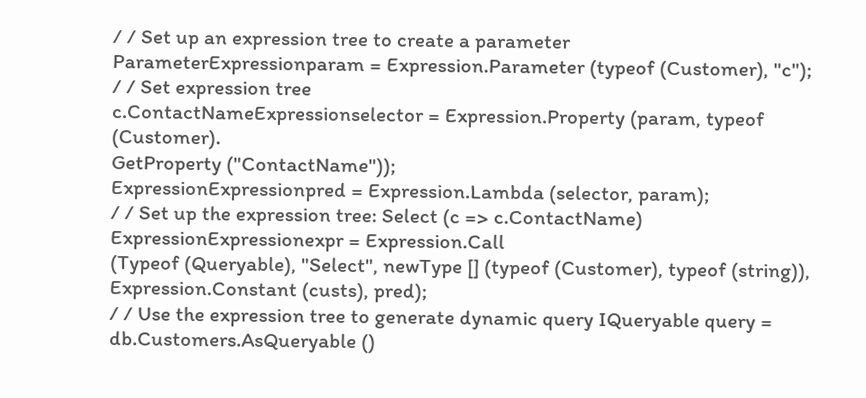/ / Set up an expression tree to create a parameter
ParameterExpressionparam = Expression.Parameter (typeof (Customer), "c");
/ / Set expression tree
c.ContactNameExpressionselector = Expression.Property (param, typeof (Customer).
GetProperty ("ContactName"));
ExpressionExpressionpred = Expression.Lambda (selector, param);
/ / Set up the expression tree: Select (c => c.ContactName) ExpressionExpressionexpr = Expression.Call
(Typeof (Queryable), "Select", newType [] (typeof (Customer), typeof (string)),
Expression.Constant (custs), pred);
/ / Use the expression tree to generate dynamic query IQueryable query = db.Customers.AsQueryable ()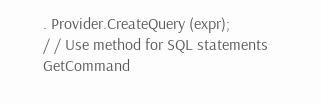. Provider.CreateQuery (expr);
/ / Use method for SQL statements GetCommand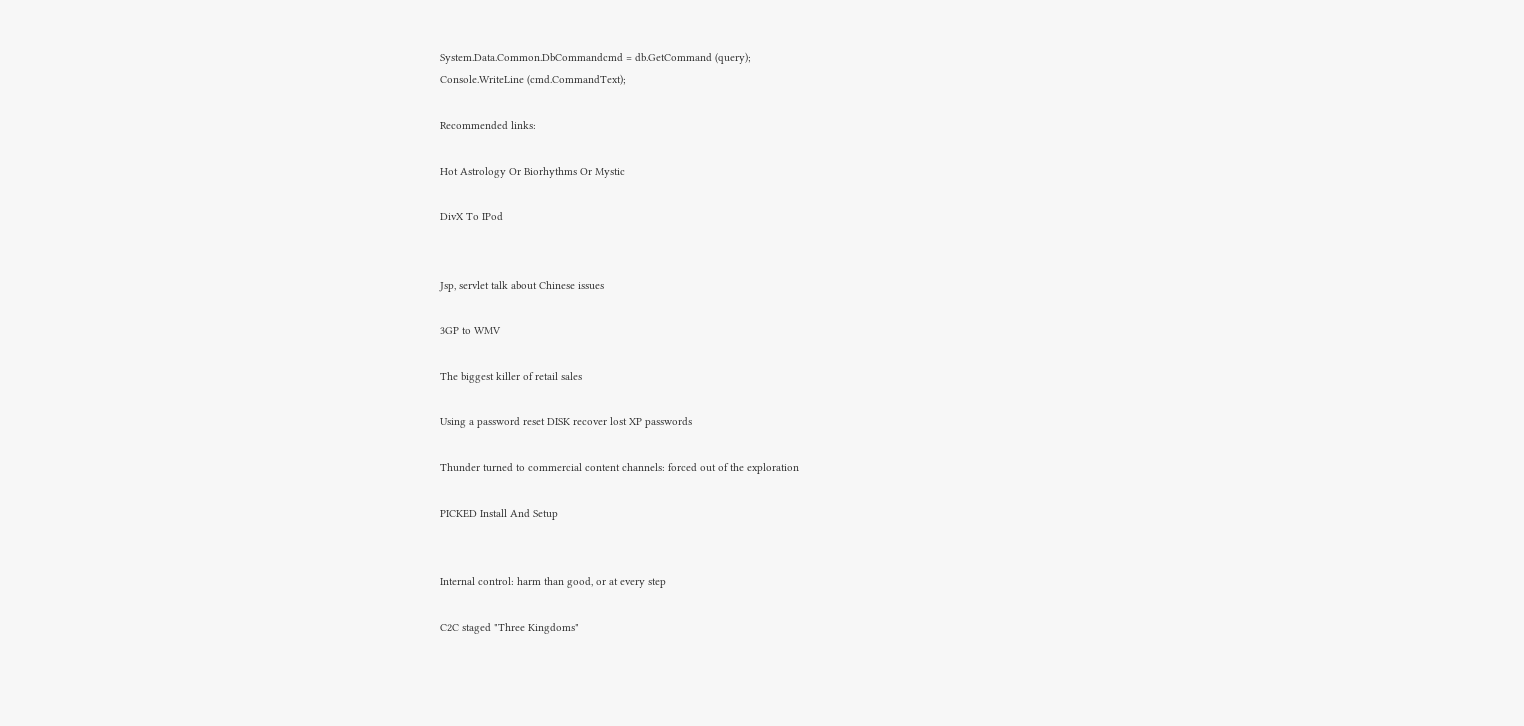System.Data.Common.DbCommandcmd = db.GetCommand (query);
Console.WriteLine (cmd.CommandText);

Recommended links:

Hot Astrology Or Biorhythms Or Mystic

DivX To IPod


Jsp, servlet talk about Chinese issues

3GP to WMV

The biggest killer of retail sales

Using a password reset DISK recover lost XP passwords

Thunder turned to commercial content channels: forced out of the exploration

PICKED Install And Setup


Internal control: harm than good, or at every step

C2C staged "Three Kingdoms"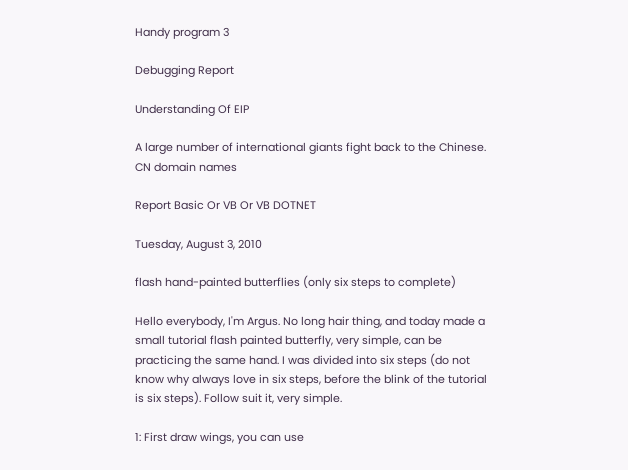Handy program 3

Debugging Report

Understanding Of EIP

A large number of international giants fight back to the Chinese. CN domain names

Report Basic Or VB Or VB DOTNET

Tuesday, August 3, 2010

flash hand-painted butterflies (only six steps to complete)

Hello everybody, I'm Argus. No long hair thing, and today made a small tutorial flash painted butterfly, very simple, can be practicing the same hand. I was divided into six steps (do not know why always love in six steps, before the blink of the tutorial is six steps). Follow suit it, very simple.

1: First draw wings, you can use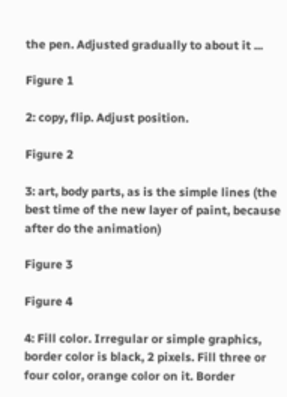the pen. Adjusted gradually to about it ...

Figure 1

2: copy, flip. Adjust position.

Figure 2

3: art, body parts, as is the simple lines (the best time of the new layer of paint, because after do the animation)

Figure 3

Figure 4

4: Fill color. Irregular or simple graphics, border color is black, 2 pixels. Fill three or four color, orange color on it. Border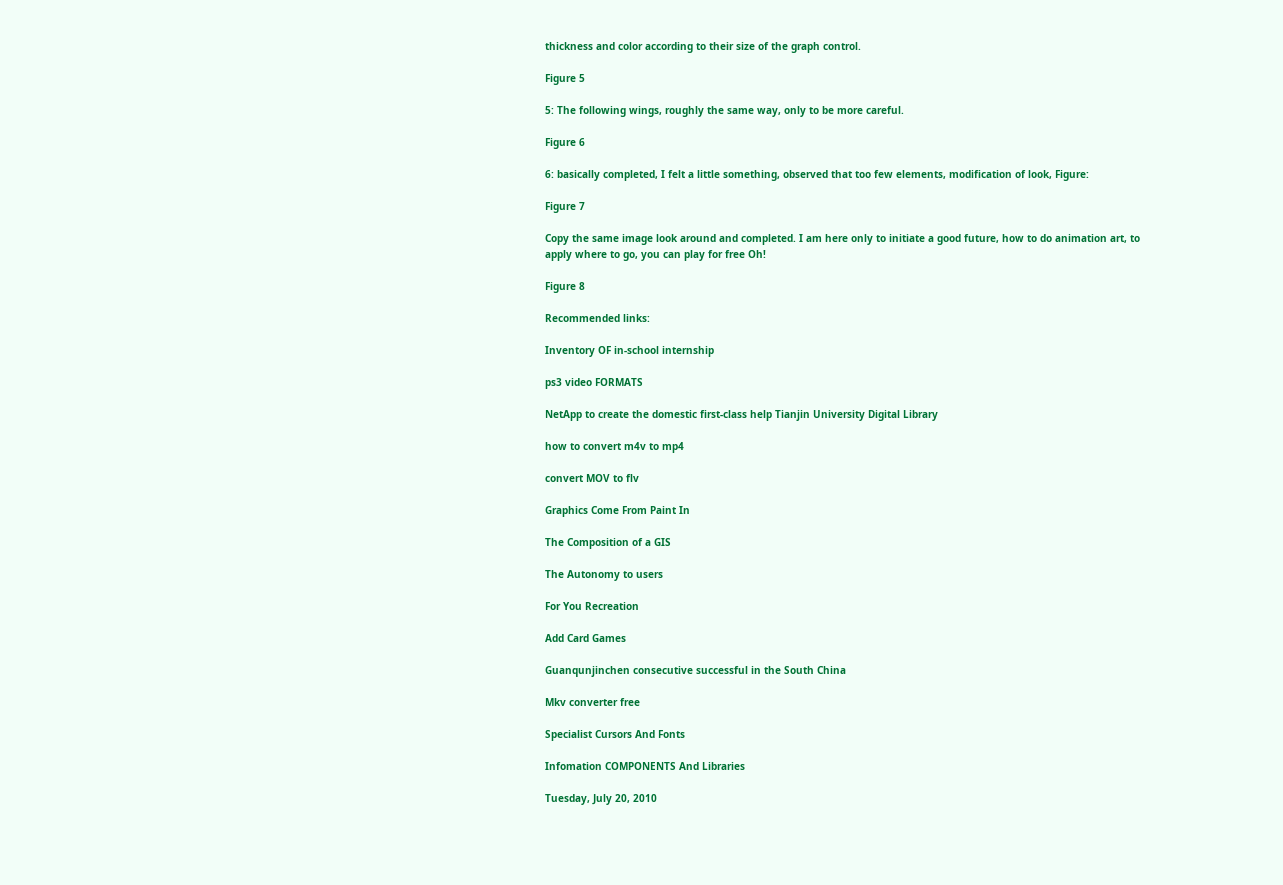thickness and color according to their size of the graph control.

Figure 5

5: The following wings, roughly the same way, only to be more careful.

Figure 6

6: basically completed, I felt a little something, observed that too few elements, modification of look, Figure:

Figure 7

Copy the same image look around and completed. I am here only to initiate a good future, how to do animation art, to apply where to go, you can play for free Oh!

Figure 8

Recommended links:

Inventory OF in-school internship

ps3 video FORMATS

NetApp to create the domestic first-class help Tianjin University Digital Library

how to convert m4v to mp4

convert MOV to flv

Graphics Come From Paint In

The Composition of a GIS

The Autonomy to users

For You Recreation

Add Card Games

Guanqunjinchen consecutive successful in the South China

Mkv converter free

Specialist Cursors And Fonts

Infomation COMPONENTS And Libraries

Tuesday, July 20, 2010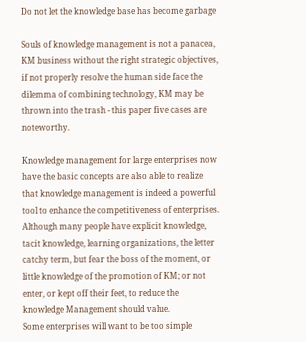Do not let the knowledge base has become garbage

Souls of knowledge management is not a panacea, KM business without the right strategic objectives, if not properly resolve the human side face the dilemma of combining technology, KM may be thrown into the trash - this paper five cases are noteworthy.

Knowledge management for large enterprises now have the basic concepts are also able to realize that knowledge management is indeed a powerful tool to enhance the competitiveness of enterprises. Although many people have explicit knowledge, tacit knowledge, learning organizations, the letter catchy term, but fear the boss of the moment, or little knowledge of the promotion of KM; or not enter, or kept off their feet, to reduce the knowledge Management should value.
Some enterprises will want to be too simple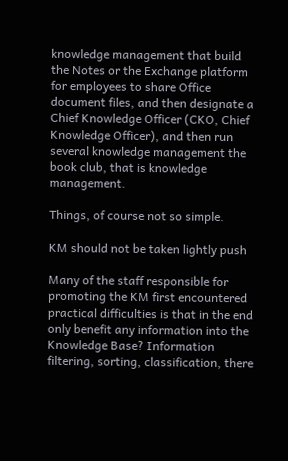knowledge management that build the Notes or the Exchange platform for employees to share Office document files, and then designate a Chief Knowledge Officer (CKO, Chief Knowledge Officer), and then run several knowledge management the book club, that is knowledge management.

Things, of course not so simple.

KM should not be taken lightly push

Many of the staff responsible for promoting the KM first encountered practical difficulties is that in the end only benefit any information into the Knowledge Base? Information filtering, sorting, classification, there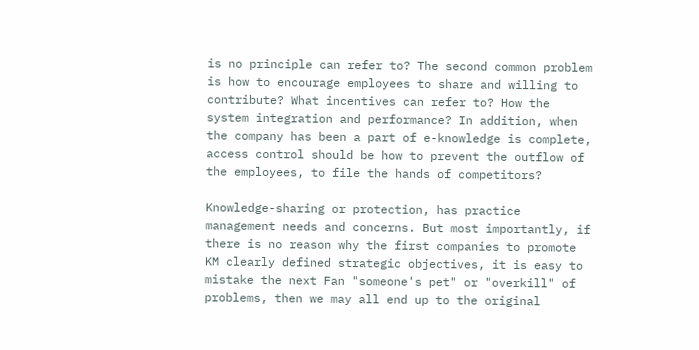is no principle can refer to? The second common problem is how to encourage employees to share and willing to contribute? What incentives can refer to? How the system integration and performance? In addition, when the company has been a part of e-knowledge is complete, access control should be how to prevent the outflow of the employees, to file the hands of competitors?

Knowledge-sharing or protection, has practice management needs and concerns. But most importantly, if there is no reason why the first companies to promote KM clearly defined strategic objectives, it is easy to mistake the next Fan "someone's pet" or "overkill" of problems, then we may all end up to the original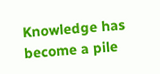Knowledge has become a pile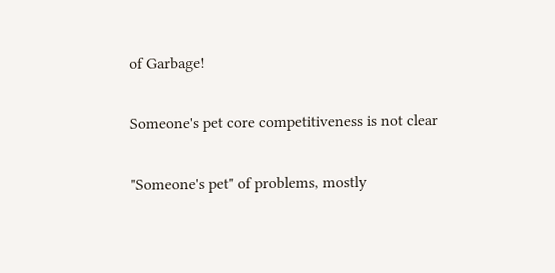of Garbage!

Someone's pet core competitiveness is not clear

"Someone's pet" of problems, mostly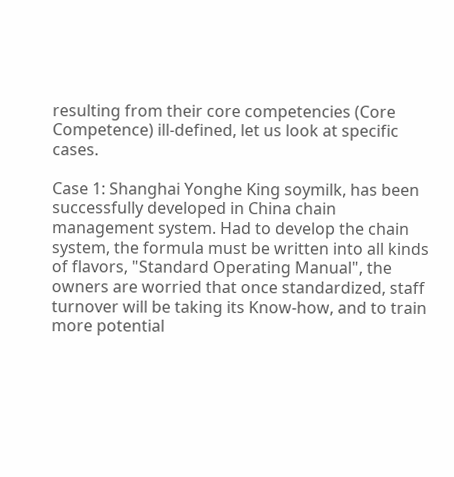resulting from their core competencies (Core Competence) ill-defined, let us look at specific cases.

Case 1: Shanghai Yonghe King soymilk, has been successfully developed in China chain management system. Had to develop the chain system, the formula must be written into all kinds of flavors, "Standard Operating Manual", the owners are worried that once standardized, staff turnover will be taking its Know-how, and to train more potential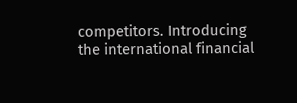competitors. Introducing the international financial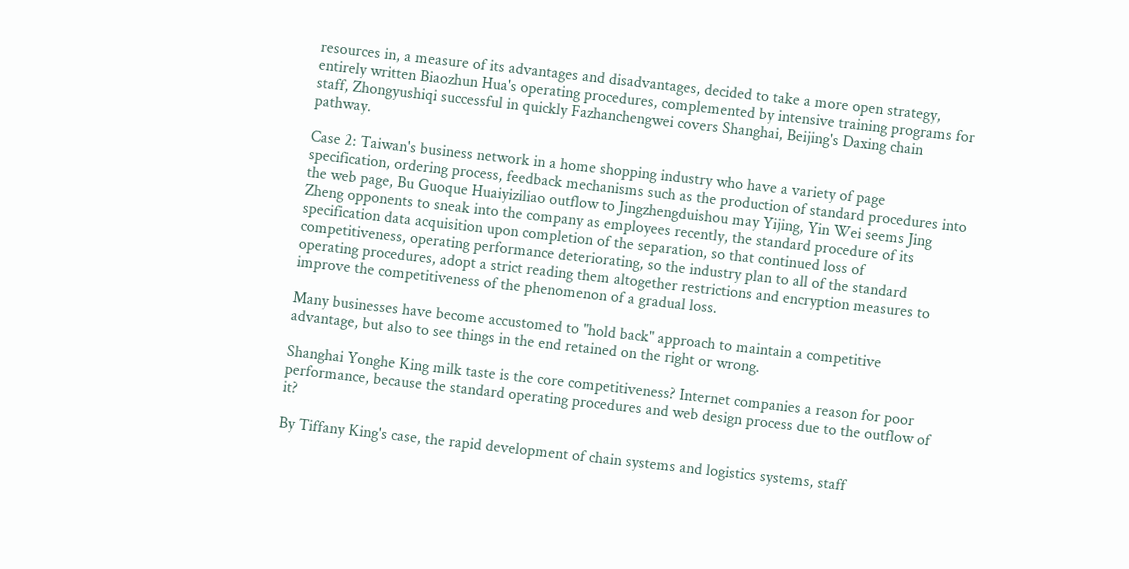resources in, a measure of its advantages and disadvantages, decided to take a more open strategy, entirely written Biaozhun Hua's operating procedures, complemented by intensive training programs for staff, Zhongyushiqi successful in quickly Fazhanchengwei covers Shanghai, Beijing's Daxing chain pathway.

Case 2: Taiwan's business network in a home shopping industry who have a variety of page specification, ordering process, feedback mechanisms such as the production of standard procedures into the web page, Bu Guoque Huaiyiziliao outflow to Jingzhengduishou may Yijing, Yin Wei seems Jing Zheng opponents to sneak into the company as employees recently, the standard procedure of its specification data acquisition upon completion of the separation, so that continued loss of competitiveness, operating performance deteriorating, so the industry plan to all of the standard operating procedures, adopt a strict reading them altogether restrictions and encryption measures to improve the competitiveness of the phenomenon of a gradual loss.

Many businesses have become accustomed to "hold back" approach to maintain a competitive advantage, but also to see things in the end retained on the right or wrong.

Shanghai Yonghe King milk taste is the core competitiveness? Internet companies a reason for poor performance, because the standard operating procedures and web design process due to the outflow of it?

By Tiffany King's case, the rapid development of chain systems and logistics systems, staff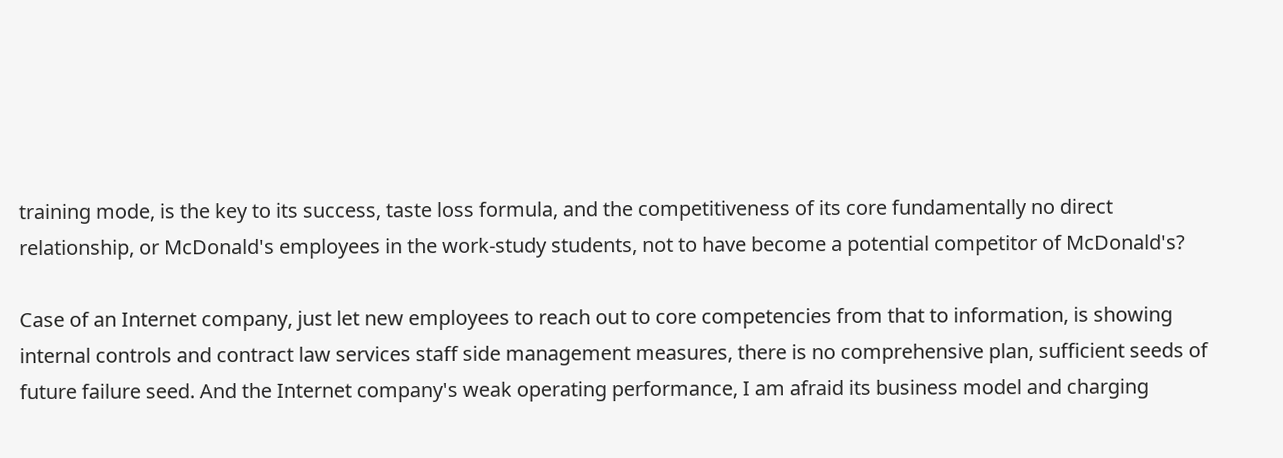training mode, is the key to its success, taste loss formula, and the competitiveness of its core fundamentally no direct relationship, or McDonald's employees in the work-study students, not to have become a potential competitor of McDonald's?

Case of an Internet company, just let new employees to reach out to core competencies from that to information, is showing internal controls and contract law services staff side management measures, there is no comprehensive plan, sufficient seeds of future failure seed. And the Internet company's weak operating performance, I am afraid its business model and charging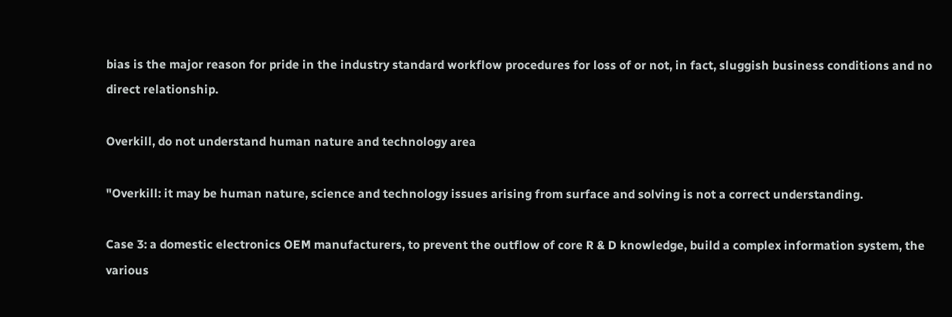bias is the major reason for pride in the industry standard workflow procedures for loss of or not, in fact, sluggish business conditions and no direct relationship.

Overkill, do not understand human nature and technology area

"Overkill: it may be human nature, science and technology issues arising from surface and solving is not a correct understanding.

Case 3: a domestic electronics OEM manufacturers, to prevent the outflow of core R & D knowledge, build a complex information system, the various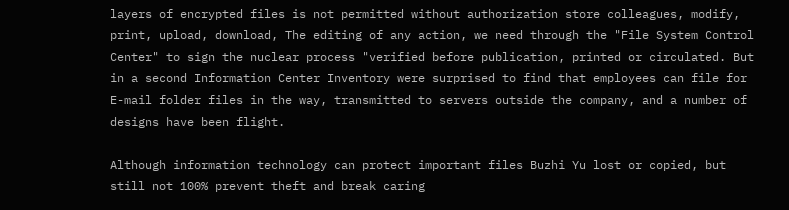layers of encrypted files is not permitted without authorization store colleagues, modify, print, upload, download, The editing of any action, we need through the "File System Control Center" to sign the nuclear process "verified before publication, printed or circulated. But in a second Information Center Inventory were surprised to find that employees can file for E-mail folder files in the way, transmitted to servers outside the company, and a number of designs have been flight.

Although information technology can protect important files Buzhi Yu lost or copied, but still not 100% prevent theft and break caring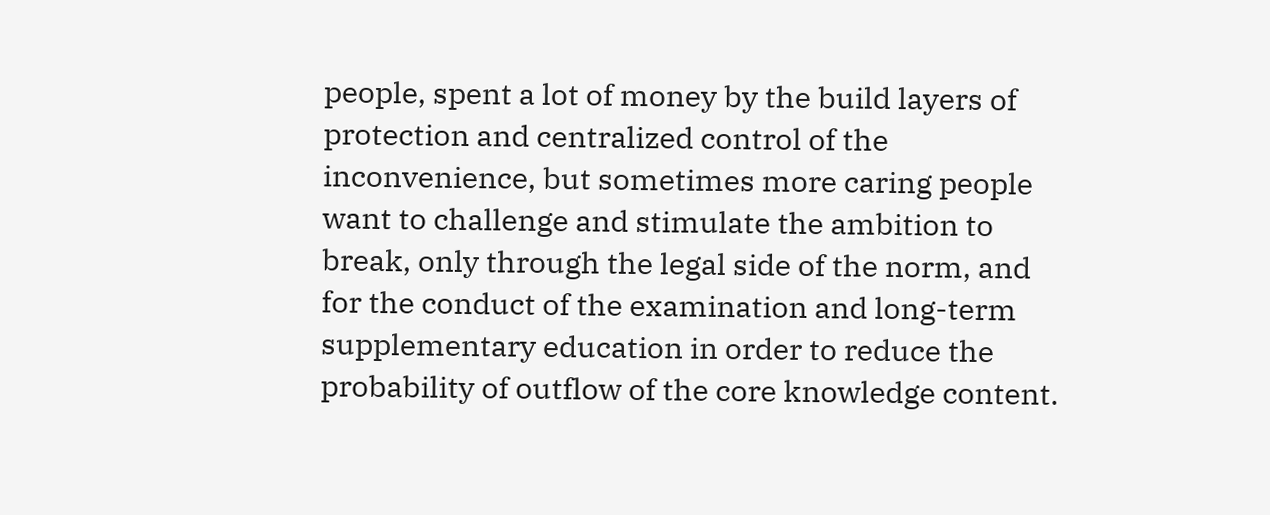people, spent a lot of money by the build layers of protection and centralized control of the inconvenience, but sometimes more caring people want to challenge and stimulate the ambition to break, only through the legal side of the norm, and for the conduct of the examination and long-term supplementary education in order to reduce the probability of outflow of the core knowledge content.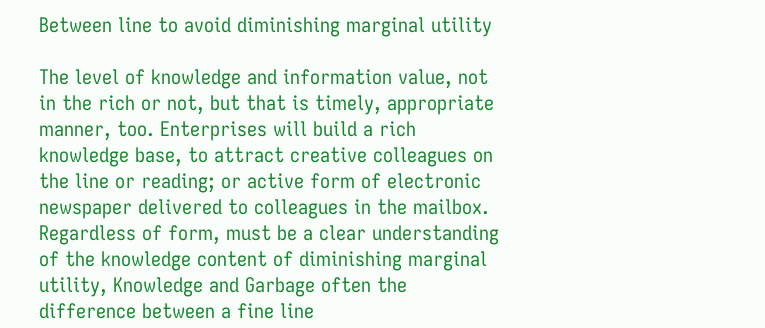Between line to avoid diminishing marginal utility

The level of knowledge and information value, not in the rich or not, but that is timely, appropriate manner, too. Enterprises will build a rich knowledge base, to attract creative colleagues on the line or reading; or active form of electronic newspaper delivered to colleagues in the mailbox. Regardless of form, must be a clear understanding of the knowledge content of diminishing marginal utility, Knowledge and Garbage often the difference between a fine line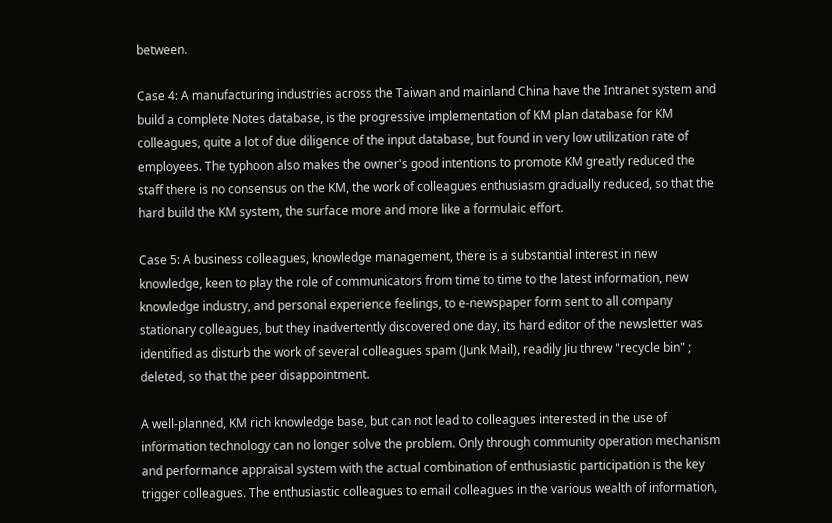between.

Case 4: A manufacturing industries across the Taiwan and mainland China have the Intranet system and build a complete Notes database, is the progressive implementation of KM plan database for KM colleagues, quite a lot of due diligence of the input database, but found in very low utilization rate of employees. The typhoon also makes the owner's good intentions to promote KM greatly reduced the staff there is no consensus on the KM, the work of colleagues enthusiasm gradually reduced, so that the hard build the KM system, the surface more and more like a formulaic effort.

Case 5: A business colleagues, knowledge management, there is a substantial interest in new knowledge, keen to play the role of communicators from time to time to the latest information, new knowledge industry, and personal experience feelings, to e-newspaper form sent to all company stationary colleagues, but they inadvertently discovered one day, its hard editor of the newsletter was identified as disturb the work of several colleagues spam (Junk Mail), readily Jiu threw "recycle bin" ; deleted, so that the peer disappointment.

A well-planned, KM rich knowledge base, but can not lead to colleagues interested in the use of information technology can no longer solve the problem. Only through community operation mechanism and performance appraisal system with the actual combination of enthusiastic participation is the key trigger colleagues. The enthusiastic colleagues to email colleagues in the various wealth of information,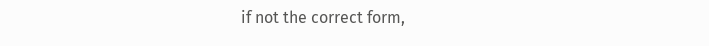if not the correct form,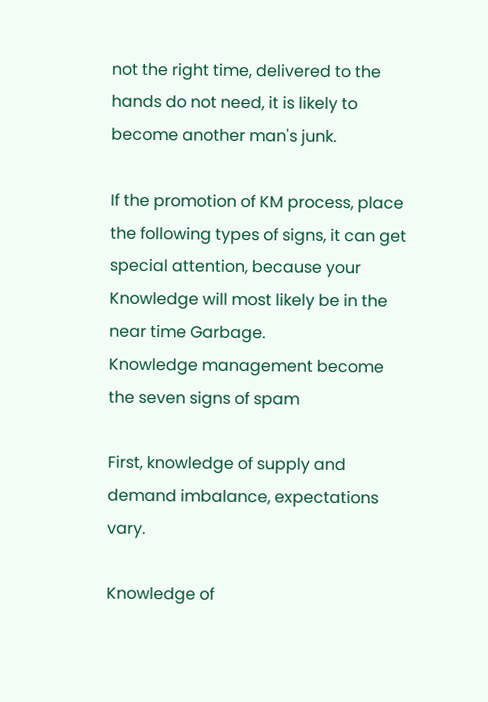not the right time, delivered to the hands do not need, it is likely to become another man's junk.

If the promotion of KM process, place the following types of signs, it can get special attention, because your Knowledge will most likely be in the near time Garbage.
Knowledge management become the seven signs of spam

First, knowledge of supply and demand imbalance, expectations vary.

Knowledge of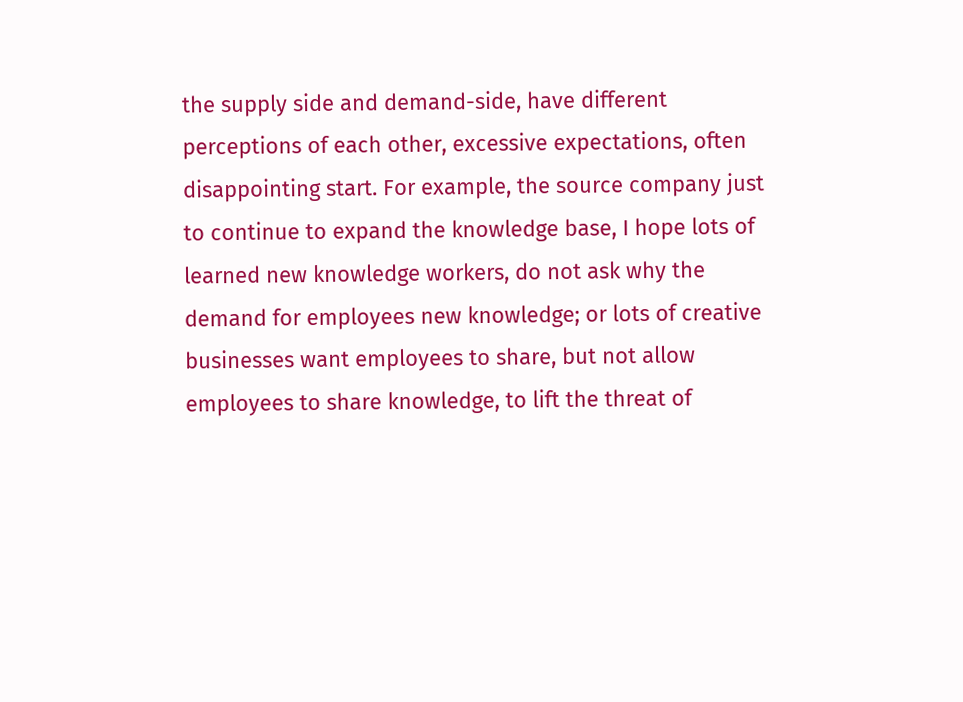the supply side and demand-side, have different perceptions of each other, excessive expectations, often disappointing start. For example, the source company just to continue to expand the knowledge base, I hope lots of learned new knowledge workers, do not ask why the demand for employees new knowledge; or lots of creative businesses want employees to share, but not allow employees to share knowledge, to lift the threat of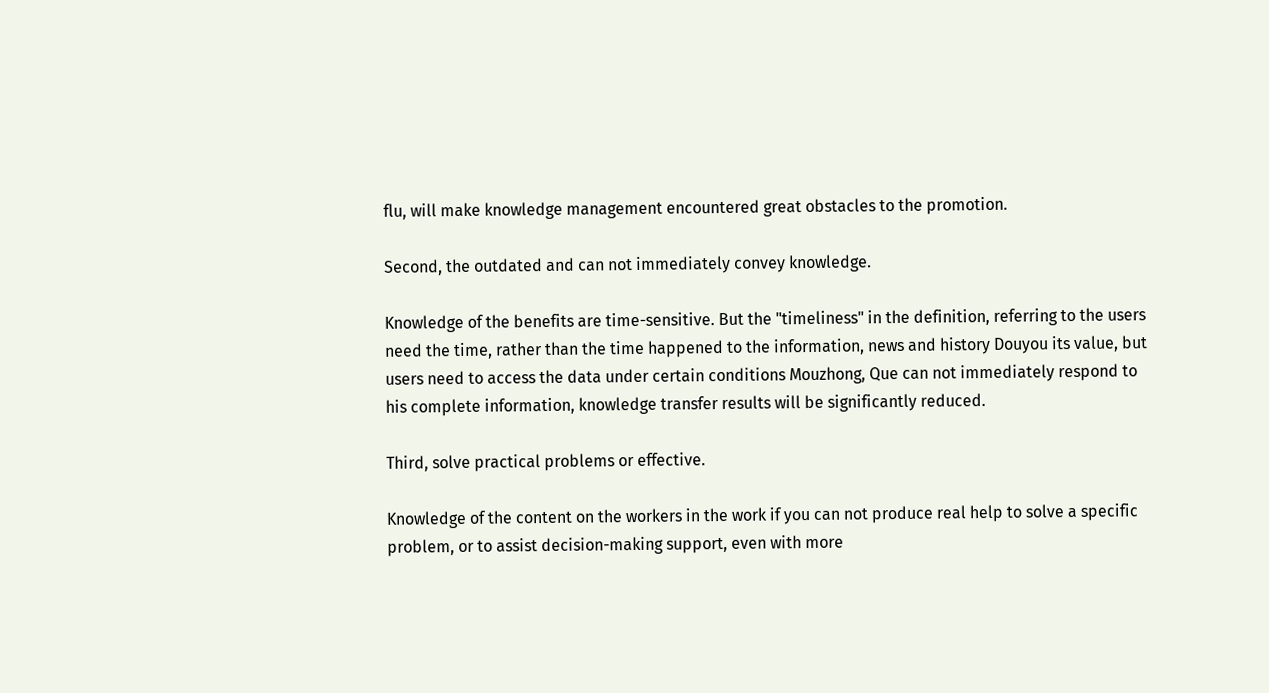flu, will make knowledge management encountered great obstacles to the promotion.

Second, the outdated and can not immediately convey knowledge.

Knowledge of the benefits are time-sensitive. But the "timeliness" in the definition, referring to the users need the time, rather than the time happened to the information, news and history Douyou its value, but users need to access the data under certain conditions Mouzhong, Que can not immediately respond to his complete information, knowledge transfer results will be significantly reduced.

Third, solve practical problems or effective.

Knowledge of the content on the workers in the work if you can not produce real help to solve a specific problem, or to assist decision-making support, even with more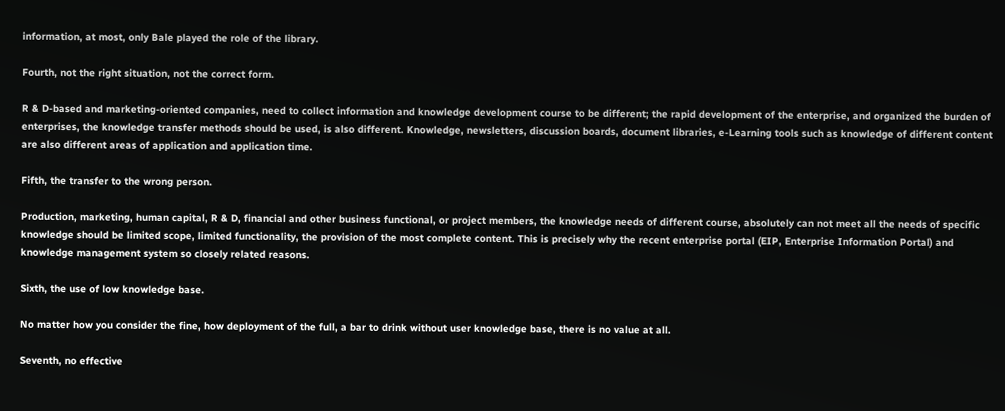information, at most, only Bale played the role of the library.

Fourth, not the right situation, not the correct form.

R & D-based and marketing-oriented companies, need to collect information and knowledge development course to be different; the rapid development of the enterprise, and organized the burden of enterprises, the knowledge transfer methods should be used, is also different. Knowledge, newsletters, discussion boards, document libraries, e-Learning tools such as knowledge of different content are also different areas of application and application time.

Fifth, the transfer to the wrong person.

Production, marketing, human capital, R & D, financial and other business functional, or project members, the knowledge needs of different course, absolutely can not meet all the needs of specific knowledge should be limited scope, limited functionality, the provision of the most complete content. This is precisely why the recent enterprise portal (EIP, Enterprise Information Portal) and knowledge management system so closely related reasons.

Sixth, the use of low knowledge base.

No matter how you consider the fine, how deployment of the full, a bar to drink without user knowledge base, there is no value at all.

Seventh, no effective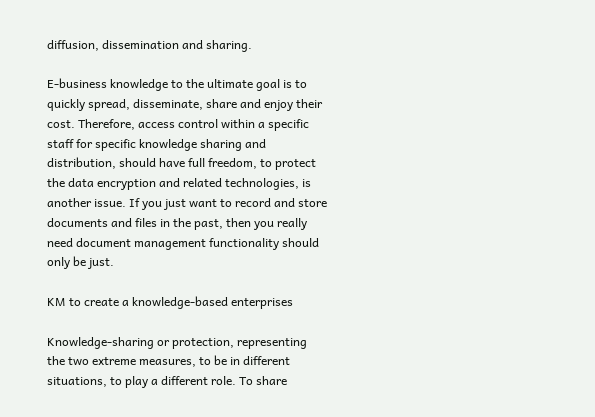diffusion, dissemination and sharing.

E-business knowledge to the ultimate goal is to quickly spread, disseminate, share and enjoy their cost. Therefore, access control within a specific staff for specific knowledge sharing and distribution, should have full freedom, to protect the data encryption and related technologies, is another issue. If you just want to record and store documents and files in the past, then you really need document management functionality should only be just.

KM to create a knowledge-based enterprises

Knowledge-sharing or protection, representing the two extreme measures, to be in different situations, to play a different role. To share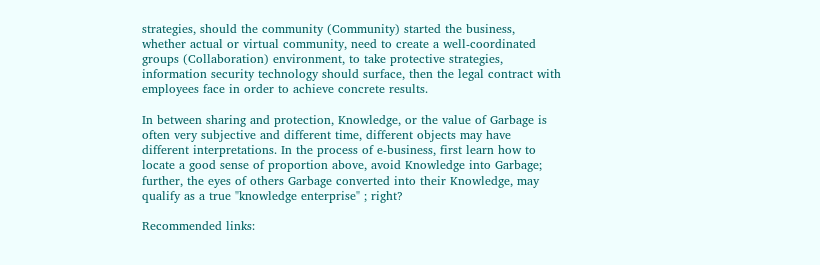strategies, should the community (Community) started the business, whether actual or virtual community, need to create a well-coordinated groups (Collaboration) environment, to take protective strategies, information security technology should surface, then the legal contract with employees face in order to achieve concrete results.

In between sharing and protection, Knowledge, or the value of Garbage is often very subjective and different time, different objects may have different interpretations. In the process of e-business, first learn how to locate a good sense of proportion above, avoid Knowledge into Garbage; further, the eyes of others Garbage converted into their Knowledge, may qualify as a true "knowledge enterprise" ; right?

Recommended links: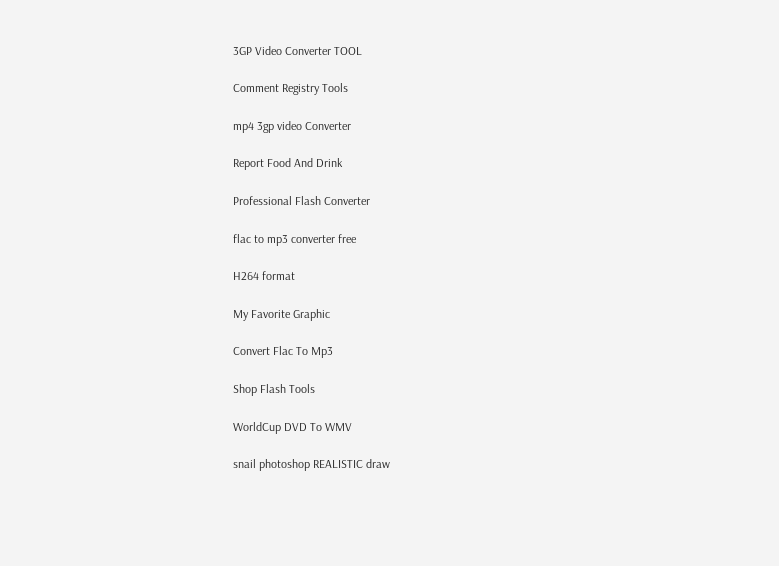3GP Video Converter TOOL

Comment Registry Tools

mp4 3gp video Converter

Report Food And Drink

Professional Flash Converter

flac to mp3 converter free

H264 format

My Favorite Graphic

Convert Flac To Mp3

Shop Flash Tools

WorldCup DVD To WMV

snail photoshop REALISTIC draw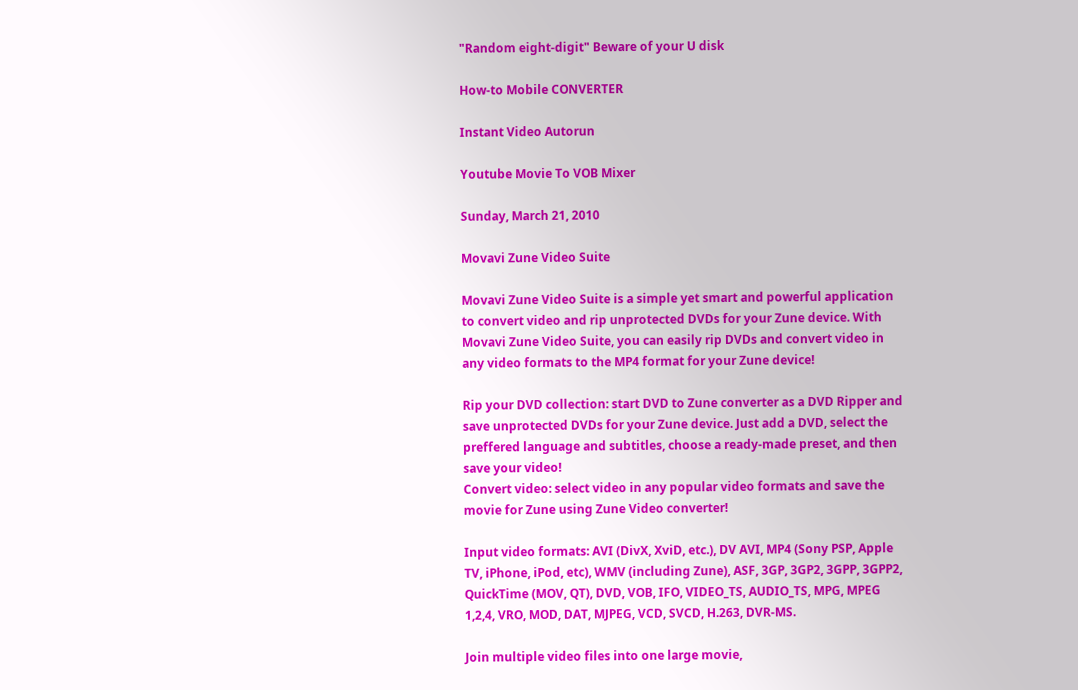"Random eight-digit" Beware of your U disk

How-to Mobile CONVERTER

Instant Video Autorun

Youtube Movie To VOB Mixer

Sunday, March 21, 2010

Movavi Zune Video Suite

Movavi Zune Video Suite is a simple yet smart and powerful application to convert video and rip unprotected DVDs for your Zune device. With Movavi Zune Video Suite, you can easily rip DVDs and convert video in any video formats to the MP4 format for your Zune device!

Rip your DVD collection: start DVD to Zune converter as a DVD Ripper and save unprotected DVDs for your Zune device. Just add a DVD, select the preffered language and subtitles, choose a ready-made preset, and then save your video!
Convert video: select video in any popular video formats and save the movie for Zune using Zune Video converter!

Input video formats: AVI (DivX, XviD, etc.), DV AVI, MP4 (Sony PSP, Apple TV, iPhone, iPod, etc), WMV (including Zune), ASF, 3GP, 3GP2, 3GPP, 3GPP2, QuickTime (MOV, QT), DVD, VOB, IFO, VIDEO_TS, AUDIO_TS, MPG, MPEG 1,2,4, VRO, MOD, DAT, MJPEG, VCD, SVCD, H.263, DVR-MS.

Join multiple video files into one large movie,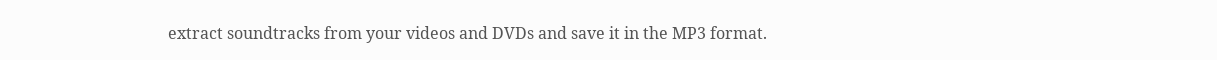extract soundtracks from your videos and DVDs and save it in the MP3 format.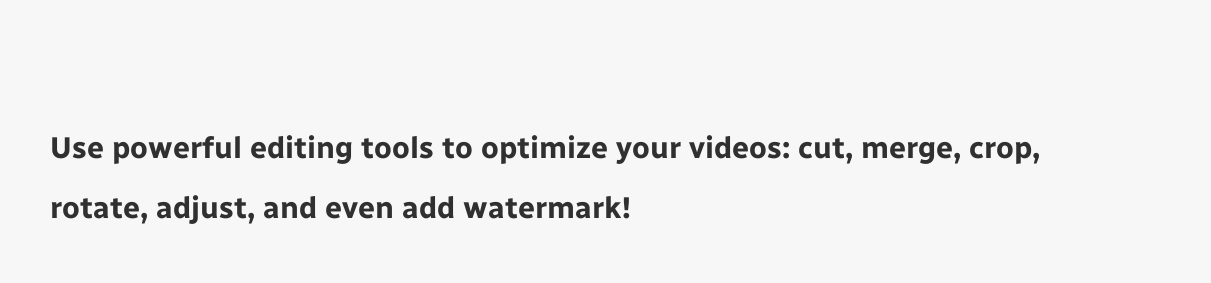Use powerful editing tools to optimize your videos: cut, merge, crop, rotate, adjust, and even add watermark!